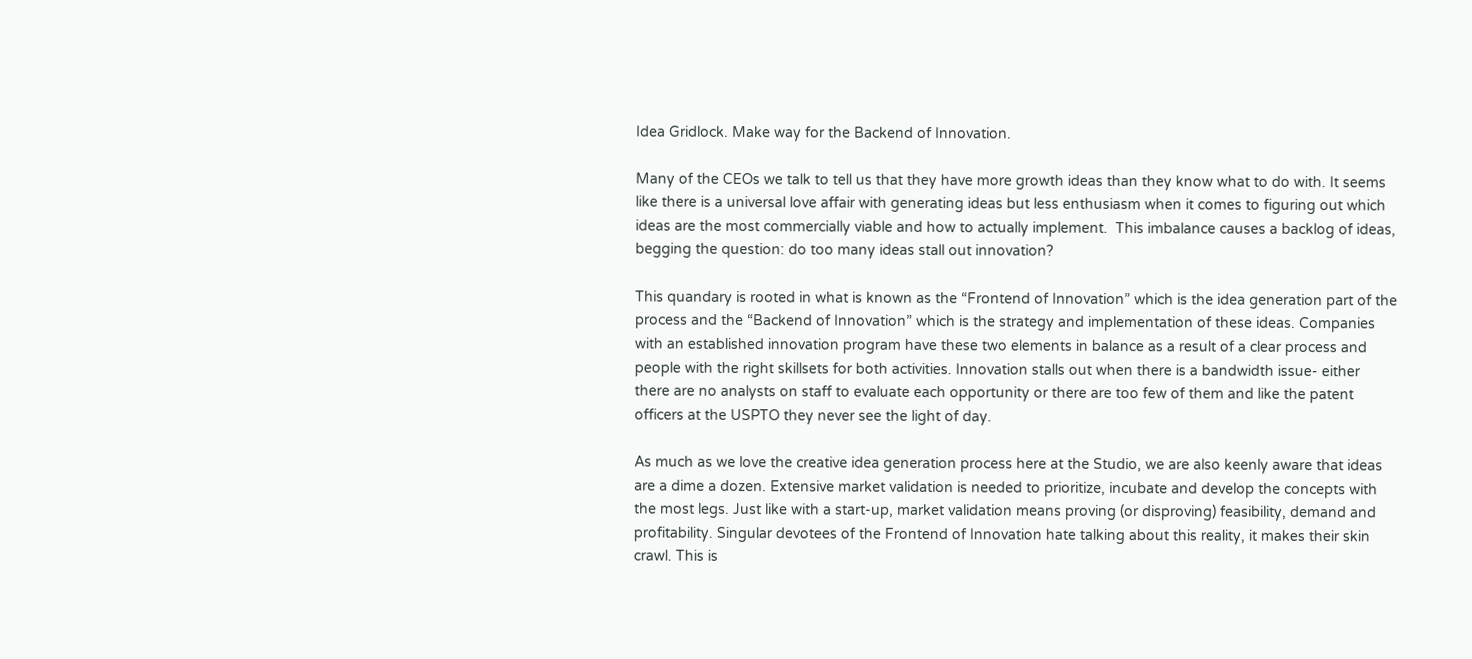Idea Gridlock. Make way for the Backend of Innovation.

Many of the CEOs we talk to tell us that they have more growth ideas than they know what to do with. It seems like there is a universal love affair with generating ideas but less enthusiasm when it comes to figuring out which ideas are the most commercially viable and how to actually implement.  This imbalance causes a backlog of ideas, begging the question: do too many ideas stall out innovation?

This quandary is rooted in what is known as the “Frontend of Innovation” which is the idea generation part of the process and the “Backend of Innovation” which is the strategy and implementation of these ideas. Companies with an established innovation program have these two elements in balance as a result of a clear process and people with the right skillsets for both activities. Innovation stalls out when there is a bandwidth issue- either there are no analysts on staff to evaluate each opportunity or there are too few of them and like the patent officers at the USPTO they never see the light of day.

As much as we love the creative idea generation process here at the Studio, we are also keenly aware that ideas are a dime a dozen. Extensive market validation is needed to prioritize, incubate and develop the concepts with the most legs. Just like with a start-up, market validation means proving (or disproving) feasibility, demand and profitability. Singular devotees of the Frontend of Innovation hate talking about this reality, it makes their skin crawl. This is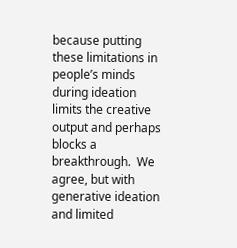because putting these limitations in people’s minds during ideation limits the creative output and perhaps blocks a breakthrough.  We agree, but with generative ideation and limited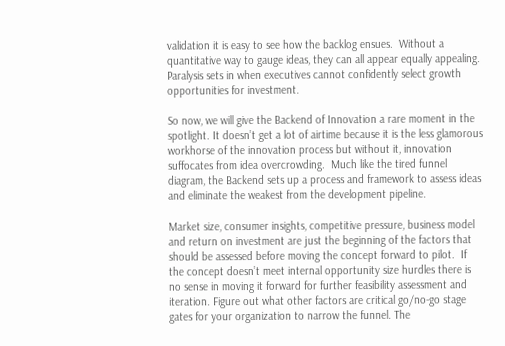validation it is easy to see how the backlog ensues.  Without a quantitative way to gauge ideas, they can all appear equally appealing. Paralysis sets in when executives cannot confidently select growth opportunities for investment.

So now, we will give the Backend of Innovation a rare moment in the spotlight. It doesn’t get a lot of airtime because it is the less glamorous workhorse of the innovation process but without it, innovation suffocates from idea overcrowding.  Much like the tired funnel diagram, the Backend sets up a process and framework to assess ideas and eliminate the weakest from the development pipeline.

Market size, consumer insights, competitive pressure, business model and return on investment are just the beginning of the factors that should be assessed before moving the concept forward to pilot.  If the concept doesn’t meet internal opportunity size hurdles there is no sense in moving it forward for further feasibility assessment and iteration. Figure out what other factors are critical go/no-go stage gates for your organization to narrow the funnel. The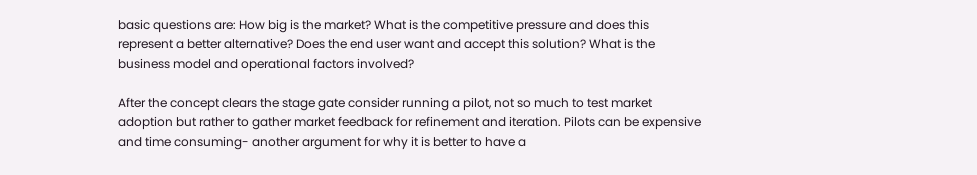basic questions are: How big is the market? What is the competitive pressure and does this represent a better alternative? Does the end user want and accept this solution? What is the business model and operational factors involved?

After the concept clears the stage gate consider running a pilot, not so much to test market adoption but rather to gather market feedback for refinement and iteration. Pilots can be expensive and time consuming- another argument for why it is better to have a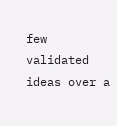few validated ideas over a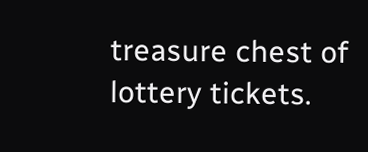treasure chest of lottery tickets.